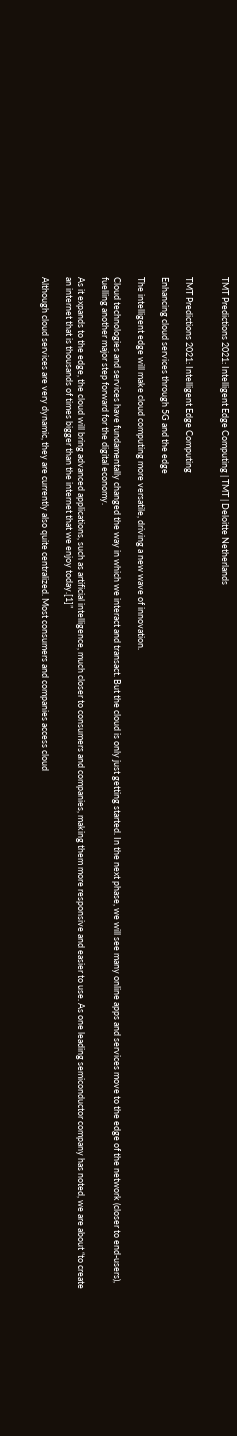TMT Predictions 2021: Intelligent Edge Computing | TMT | Deloitte Netherlands


TMT Predictions 2021: Intelligent Edge Computing

Enhancing cloud services through 5G and the edge

The intelligent edge will make cloud computing more versatile, driving a new wave of innovation.

Cloud technologies and services have fundamentally changed the way in which we interact and transact. But the cloud is only just getting started. In the next phase, we will see many online apps and services move to the edge of the network (closer to end-users), fuelling another major step forward for the digital economy.

As it expands to the edge, the cloud will bring advanced applications, such as artificial intelligence, much closer to consumers and companies, making them more responsive and easier to use. As one leading semiconductor company has noted, we are about “to create an internet that is thousands of times bigger than the internet that we enjoy today.[1]”

Although cloud services are very dynamic, they are currently also quite centralized. Most consumers and companies access cloud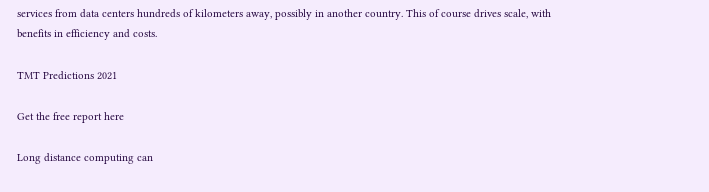services from data centers hundreds of kilometers away, possibly in another country. This of course drives scale, with benefits in efficiency and costs.

TMT Predictions 2021

Get the free report here

Long distance computing can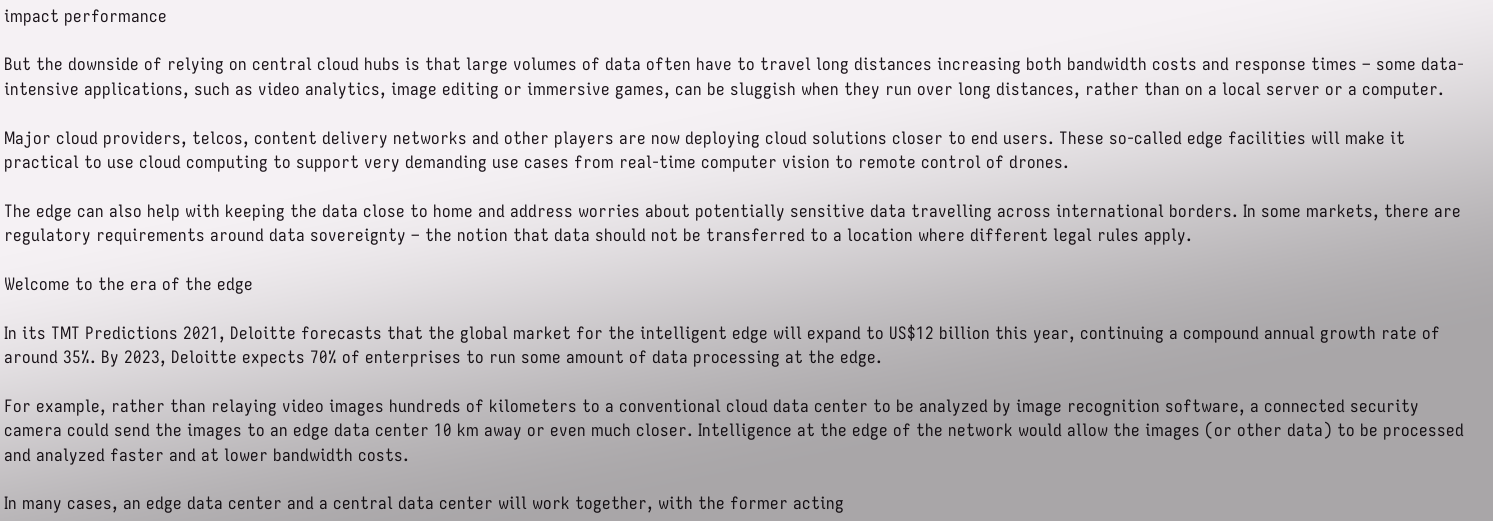impact performance

But the downside of relying on central cloud hubs is that large volumes of data often have to travel long distances increasing both bandwidth costs and response times – some data-intensive applications, such as video analytics, image editing or immersive games, can be sluggish when they run over long distances, rather than on a local server or a computer.

Major cloud providers, telcos, content delivery networks and other players are now deploying cloud solutions closer to end users. These so-called edge facilities will make it practical to use cloud computing to support very demanding use cases from real-time computer vision to remote control of drones.

The edge can also help with keeping the data close to home and address worries about potentially sensitive data travelling across international borders. In some markets, there are regulatory requirements around data sovereignty – the notion that data should not be transferred to a location where different legal rules apply.

Welcome to the era of the edge

In its TMT Predictions 2021, Deloitte forecasts that the global market for the intelligent edge will expand to US$12 billion this year, continuing a compound annual growth rate of around 35%. By 2023, Deloitte expects 70% of enterprises to run some amount of data processing at the edge.

For example, rather than relaying video images hundreds of kilometers to a conventional cloud data center to be analyzed by image recognition software, a connected security camera could send the images to an edge data center 10 km away or even much closer. Intelligence at the edge of the network would allow the images (or other data) to be processed and analyzed faster and at lower bandwidth costs.

In many cases, an edge data center and a central data center will work together, with the former acting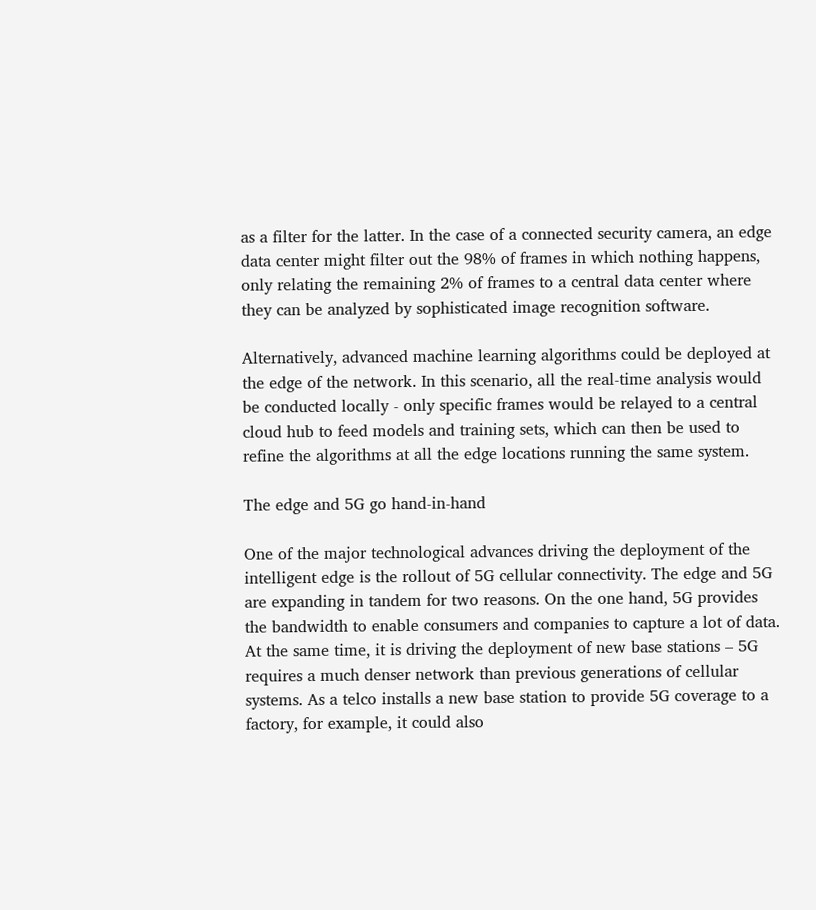as a filter for the latter. In the case of a connected security camera, an edge data center might filter out the 98% of frames in which nothing happens, only relating the remaining 2% of frames to a central data center where they can be analyzed by sophisticated image recognition software.

Alternatively, advanced machine learning algorithms could be deployed at the edge of the network. In this scenario, all the real-time analysis would be conducted locally - only specific frames would be relayed to a central cloud hub to feed models and training sets, which can then be used to refine the algorithms at all the edge locations running the same system.

The edge and 5G go hand-in-hand

One of the major technological advances driving the deployment of the intelligent edge is the rollout of 5G cellular connectivity. The edge and 5G are expanding in tandem for two reasons. On the one hand, 5G provides the bandwidth to enable consumers and companies to capture a lot of data. At the same time, it is driving the deployment of new base stations – 5G requires a much denser network than previous generations of cellular systems. As a telco installs a new base station to provide 5G coverage to a factory, for example, it could also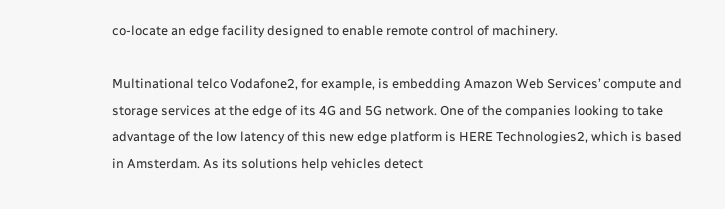co-locate an edge facility designed to enable remote control of machinery.

Multinational telco Vodafone2, for example, is embedding Amazon Web Services’ compute and storage services at the edge of its 4G and 5G network. One of the companies looking to take advantage of the low latency of this new edge platform is HERE Technologies2, which is based in Amsterdam. As its solutions help vehicles detect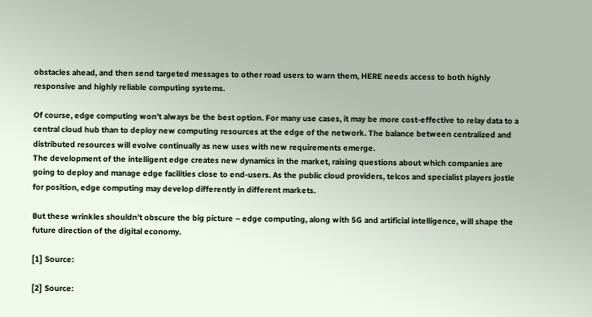obstacles ahead, and then send targeted messages to other road users to warn them, HERE needs access to both highly responsive and highly reliable computing systems.

Of course, edge computing won’t always be the best option. For many use cases, it may be more cost-effective to relay data to a central cloud hub than to deploy new computing resources at the edge of the network. The balance between centralized and distributed resources will evolve continually as new uses with new requirements emerge.
The development of the intelligent edge creates new dynamics in the market, raising questions about which companies are going to deploy and manage edge facilities close to end-users. As the public cloud providers, telcos and specialist players jostle for position, edge computing may develop differently in different markets.

But these wrinkles shouldn’t obscure the big picture – edge computing, along with 5G and artificial intelligence, will shape the future direction of the digital economy.

[1] Source:

[2] Source: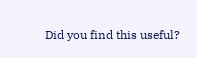Did you find this useful?